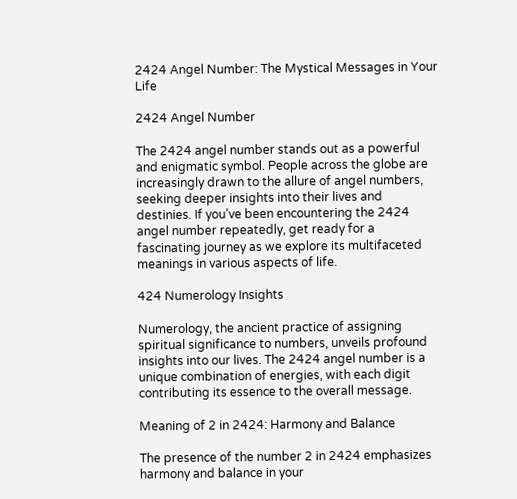2424 Angel Number: The Mystical Messages in Your Life

2424 Angel Number

The 2424 angel number stands out as a powerful and enigmatic symbol. People across the globe are increasingly drawn to the allure of angel numbers, seeking deeper insights into their lives and destinies. If you’ve been encountering the 2424 angel number repeatedly, get ready for a fascinating journey as we explore its multifaceted meanings in various aspects of life.

424 Numerology Insights

Numerology, the ancient practice of assigning spiritual significance to numbers, unveils profound insights into our lives. The 2424 angel number is a unique combination of energies, with each digit contributing its essence to the overall message.

Meaning of 2 in 2424: Harmony and Balance

The presence of the number 2 in 2424 emphasizes harmony and balance in your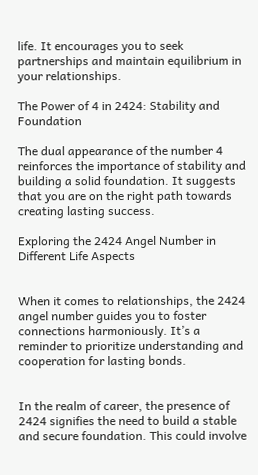life. It encourages you to seek partnerships and maintain equilibrium in your relationships.

The Power of 4 in 2424: Stability and Foundation

The dual appearance of the number 4 reinforces the importance of stability and building a solid foundation. It suggests that you are on the right path towards creating lasting success.

Exploring the 2424 Angel Number in Different Life Aspects


When it comes to relationships, the 2424 angel number guides you to foster connections harmoniously. It’s a reminder to prioritize understanding and cooperation for lasting bonds.


In the realm of career, the presence of 2424 signifies the need to build a stable and secure foundation. This could involve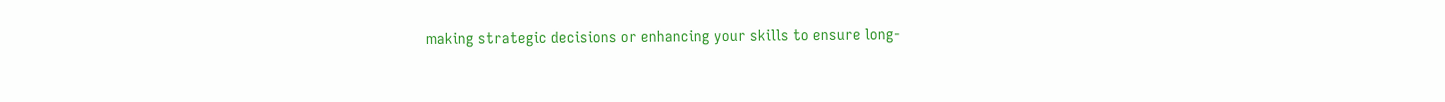making strategic decisions or enhancing your skills to ensure long-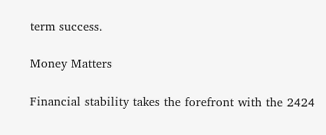term success.

Money Matters

Financial stability takes the forefront with the 2424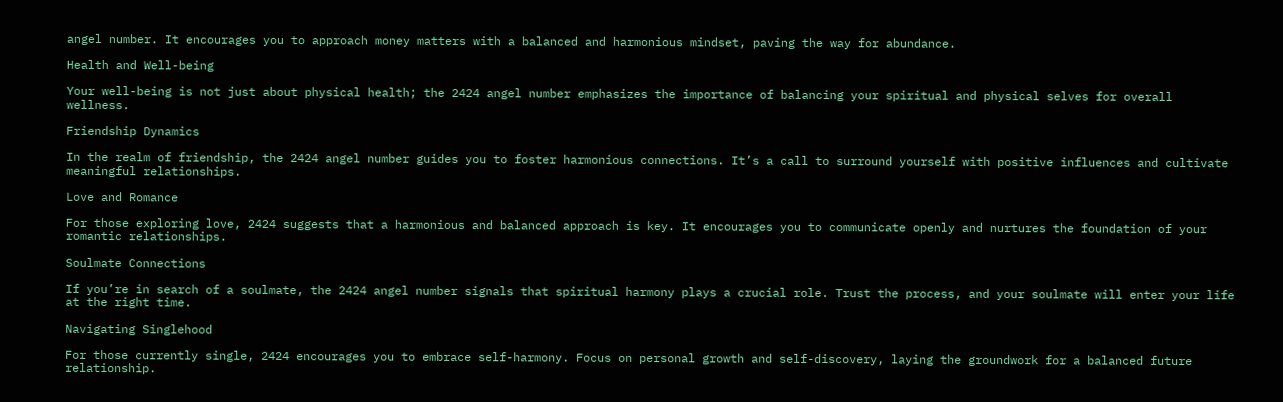angel number. It encourages you to approach money matters with a balanced and harmonious mindset, paving the way for abundance.

Health and Well-being

Your well-being is not just about physical health; the 2424 angel number emphasizes the importance of balancing your spiritual and physical selves for overall wellness.

Friendship Dynamics

In the realm of friendship, the 2424 angel number guides you to foster harmonious connections. It’s a call to surround yourself with positive influences and cultivate meaningful relationships.

Love and Romance

For those exploring love, 2424 suggests that a harmonious and balanced approach is key. It encourages you to communicate openly and nurtures the foundation of your romantic relationships.

Soulmate Connections

If you’re in search of a soulmate, the 2424 angel number signals that spiritual harmony plays a crucial role. Trust the process, and your soulmate will enter your life at the right time.

Navigating Singlehood

For those currently single, 2424 encourages you to embrace self-harmony. Focus on personal growth and self-discovery, laying the groundwork for a balanced future relationship.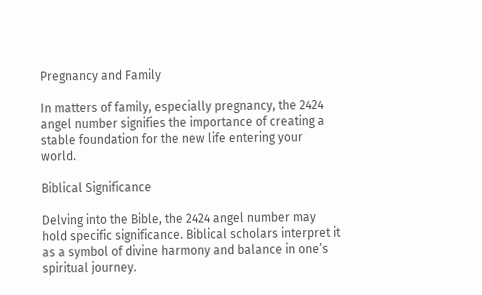Pregnancy and Family

In matters of family, especially pregnancy, the 2424 angel number signifies the importance of creating a stable foundation for the new life entering your world.

Biblical Significance

Delving into the Bible, the 2424 angel number may hold specific significance. Biblical scholars interpret it as a symbol of divine harmony and balance in one’s spiritual journey.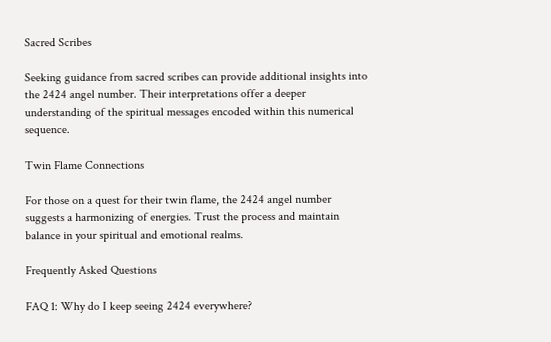Sacred Scribes

Seeking guidance from sacred scribes can provide additional insights into the 2424 angel number. Their interpretations offer a deeper understanding of the spiritual messages encoded within this numerical sequence.

Twin Flame Connections

For those on a quest for their twin flame, the 2424 angel number suggests a harmonizing of energies. Trust the process and maintain balance in your spiritual and emotional realms.

Frequently Asked Questions

FAQ 1: Why do I keep seeing 2424 everywhere?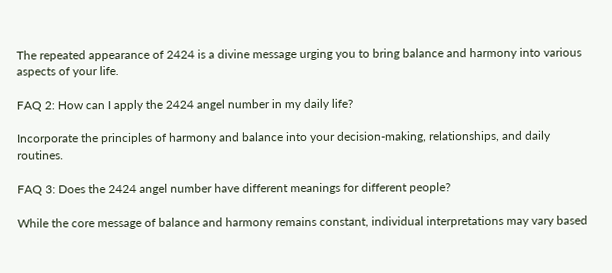The repeated appearance of 2424 is a divine message urging you to bring balance and harmony into various aspects of your life.

FAQ 2: How can I apply the 2424 angel number in my daily life?

Incorporate the principles of harmony and balance into your decision-making, relationships, and daily routines.

FAQ 3: Does the 2424 angel number have different meanings for different people?

While the core message of balance and harmony remains constant, individual interpretations may vary based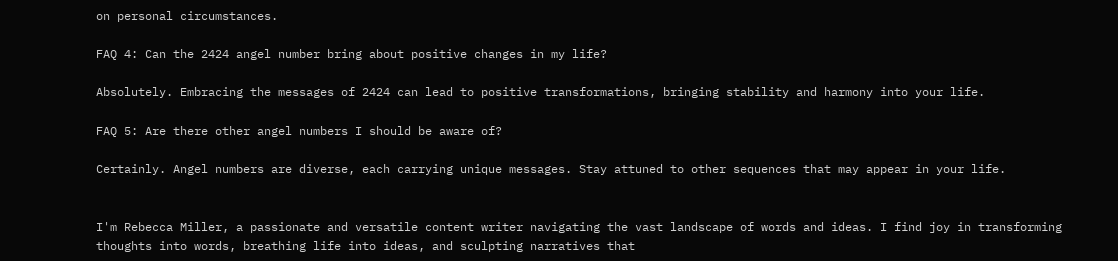on personal circumstances.

FAQ 4: Can the 2424 angel number bring about positive changes in my life?

Absolutely. Embracing the messages of 2424 can lead to positive transformations, bringing stability and harmony into your life.

FAQ 5: Are there other angel numbers I should be aware of?

Certainly. Angel numbers are diverse, each carrying unique messages. Stay attuned to other sequences that may appear in your life.


I'm Rebecca Miller, a passionate and versatile content writer navigating the vast landscape of words and ideas. I find joy in transforming thoughts into words, breathing life into ideas, and sculpting narratives that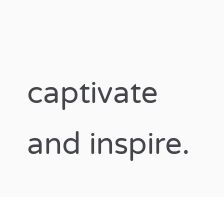captivate and inspire.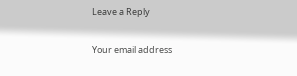Leave a Reply

Your email address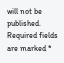will not be published. Required fields are marked *